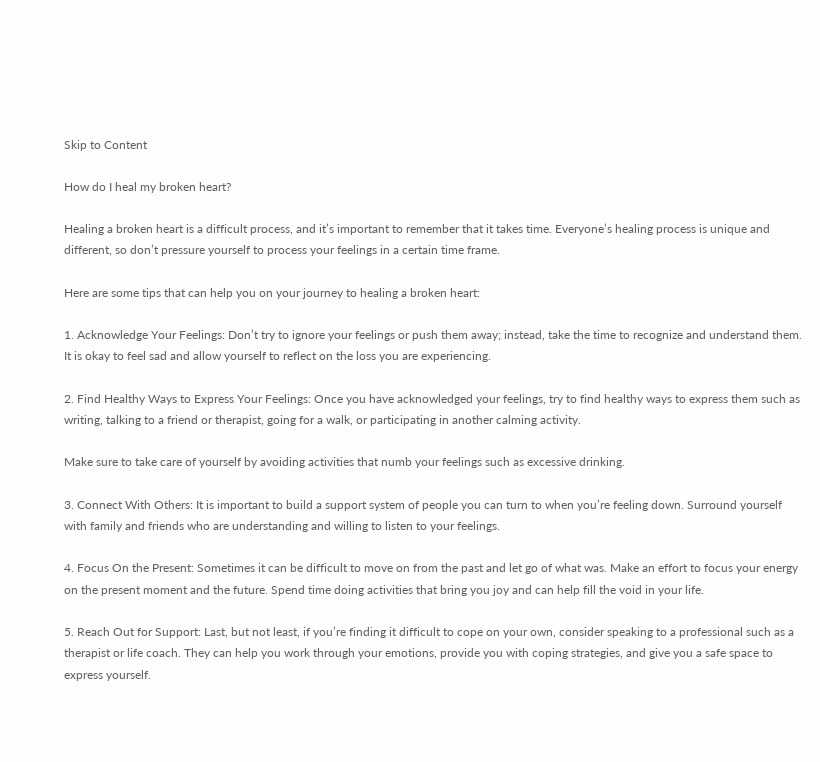Skip to Content

How do I heal my broken heart?

Healing a broken heart is a difficult process, and it’s important to remember that it takes time. Everyone’s healing process is unique and different, so don’t pressure yourself to process your feelings in a certain time frame.

Here are some tips that can help you on your journey to healing a broken heart:

1. Acknowledge Your Feelings: Don’t try to ignore your feelings or push them away; instead, take the time to recognize and understand them. It is okay to feel sad and allow yourself to reflect on the loss you are experiencing.

2. Find Healthy Ways to Express Your Feelings: Once you have acknowledged your feelings, try to find healthy ways to express them such as writing, talking to a friend or therapist, going for a walk, or participating in another calming activity.

Make sure to take care of yourself by avoiding activities that numb your feelings such as excessive drinking.

3. Connect With Others: It is important to build a support system of people you can turn to when you’re feeling down. Surround yourself with family and friends who are understanding and willing to listen to your feelings.

4. Focus On the Present: Sometimes it can be difficult to move on from the past and let go of what was. Make an effort to focus your energy on the present moment and the future. Spend time doing activities that bring you joy and can help fill the void in your life.

5. Reach Out for Support: Last, but not least, if you’re finding it difficult to cope on your own, consider speaking to a professional such as a therapist or life coach. They can help you work through your emotions, provide you with coping strategies, and give you a safe space to express yourself.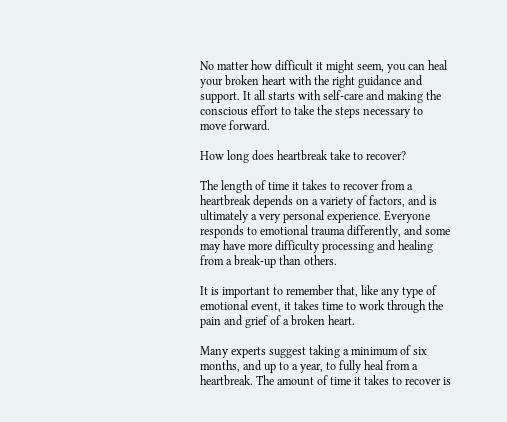No matter how difficult it might seem, you can heal your broken heart with the right guidance and support. It all starts with self-care and making the conscious effort to take the steps necessary to move forward.

How long does heartbreak take to recover?

The length of time it takes to recover from a heartbreak depends on a variety of factors, and is ultimately a very personal experience. Everyone responds to emotional trauma differently, and some may have more difficulty processing and healing from a break-up than others.

It is important to remember that, like any type of emotional event, it takes time to work through the pain and grief of a broken heart.

Many experts suggest taking a minimum of six months, and up to a year, to fully heal from a heartbreak. The amount of time it takes to recover is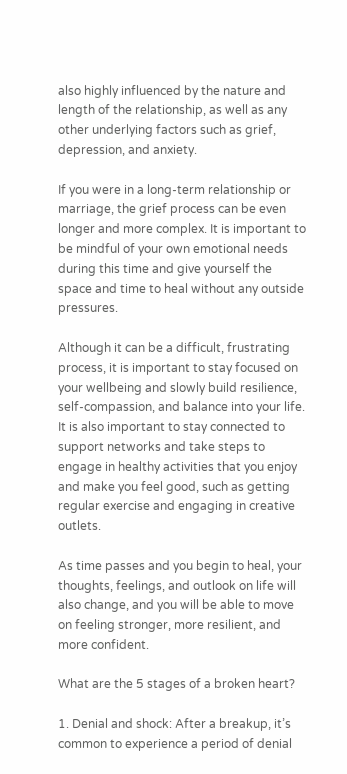also highly influenced by the nature and length of the relationship, as well as any other underlying factors such as grief, depression, and anxiety.

If you were in a long-term relationship or marriage, the grief process can be even longer and more complex. It is important to be mindful of your own emotional needs during this time and give yourself the space and time to heal without any outside pressures.

Although it can be a difficult, frustrating process, it is important to stay focused on your wellbeing and slowly build resilience, self-compassion, and balance into your life. It is also important to stay connected to support networks and take steps to engage in healthy activities that you enjoy and make you feel good, such as getting regular exercise and engaging in creative outlets.

As time passes and you begin to heal, your thoughts, feelings, and outlook on life will also change, and you will be able to move on feeling stronger, more resilient, and more confident.

What are the 5 stages of a broken heart?

1. Denial and shock: After a breakup, it’s common to experience a period of denial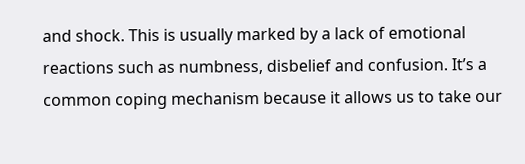and shock. This is usually marked by a lack of emotional reactions such as numbness, disbelief and confusion. It’s a common coping mechanism because it allows us to take our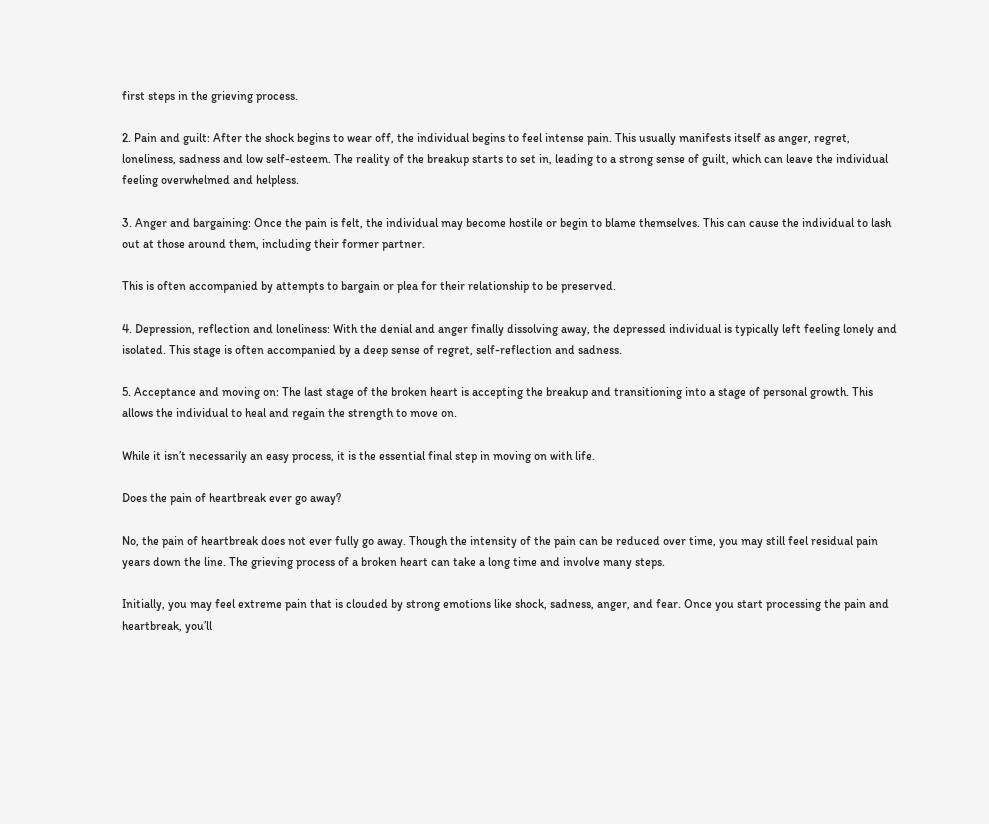first steps in the grieving process.

2. Pain and guilt: After the shock begins to wear off, the individual begins to feel intense pain. This usually manifests itself as anger, regret, loneliness, sadness and low self-esteem. The reality of the breakup starts to set in, leading to a strong sense of guilt, which can leave the individual feeling overwhelmed and helpless.

3. Anger and bargaining: Once the pain is felt, the individual may become hostile or begin to blame themselves. This can cause the individual to lash out at those around them, including their former partner.

This is often accompanied by attempts to bargain or plea for their relationship to be preserved.

4. Depression, reflection and loneliness: With the denial and anger finally dissolving away, the depressed individual is typically left feeling lonely and isolated. This stage is often accompanied by a deep sense of regret, self-reflection and sadness.

5. Acceptance and moving on: The last stage of the broken heart is accepting the breakup and transitioning into a stage of personal growth. This allows the individual to heal and regain the strength to move on.

While it isn’t necessarily an easy process, it is the essential final step in moving on with life.

Does the pain of heartbreak ever go away?

No, the pain of heartbreak does not ever fully go away. Though the intensity of the pain can be reduced over time, you may still feel residual pain years down the line. The grieving process of a broken heart can take a long time and involve many steps.

Initially, you may feel extreme pain that is clouded by strong emotions like shock, sadness, anger, and fear. Once you start processing the pain and heartbreak, you’ll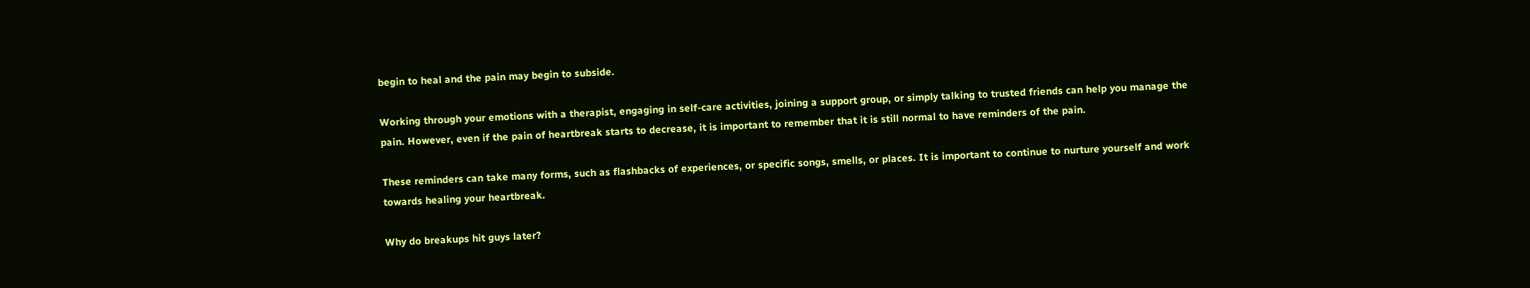begin to heal and the pain may begin to subside.

Working through your emotions with a therapist, engaging in self-care activities, joining a support group, or simply talking to trusted friends can help you manage the pain. However, even if the pain of heartbreak starts to decrease, it is important to remember that it is still normal to have reminders of the pain.

These reminders can take many forms, such as flashbacks of experiences, or specific songs, smells, or places. It is important to continue to nurture yourself and work towards healing your heartbreak.

Why do breakups hit guys later?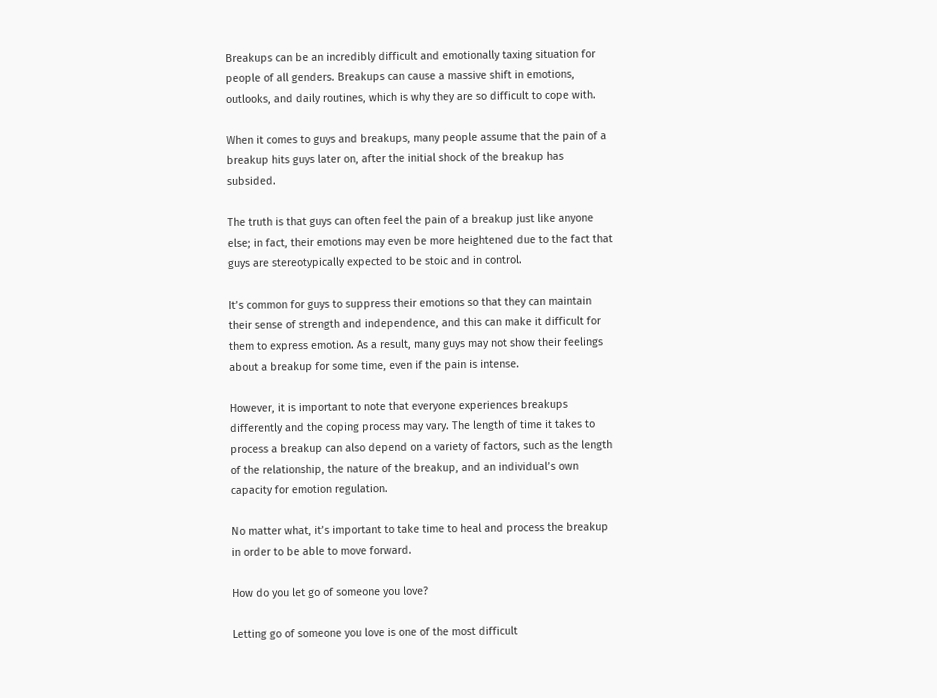Breakups can be an incredibly difficult and emotionally taxing situation for people of all genders. Breakups can cause a massive shift in emotions, outlooks, and daily routines, which is why they are so difficult to cope with.

When it comes to guys and breakups, many people assume that the pain of a breakup hits guys later on, after the initial shock of the breakup has subsided.

The truth is that guys can often feel the pain of a breakup just like anyone else; in fact, their emotions may even be more heightened due to the fact that guys are stereotypically expected to be stoic and in control.

It’s common for guys to suppress their emotions so that they can maintain their sense of strength and independence, and this can make it difficult for them to express emotion. As a result, many guys may not show their feelings about a breakup for some time, even if the pain is intense.

However, it is important to note that everyone experiences breakups differently and the coping process may vary. The length of time it takes to process a breakup can also depend on a variety of factors, such as the length of the relationship, the nature of the breakup, and an individual’s own capacity for emotion regulation.

No matter what, it’s important to take time to heal and process the breakup in order to be able to move forward.

How do you let go of someone you love?

Letting go of someone you love is one of the most difficult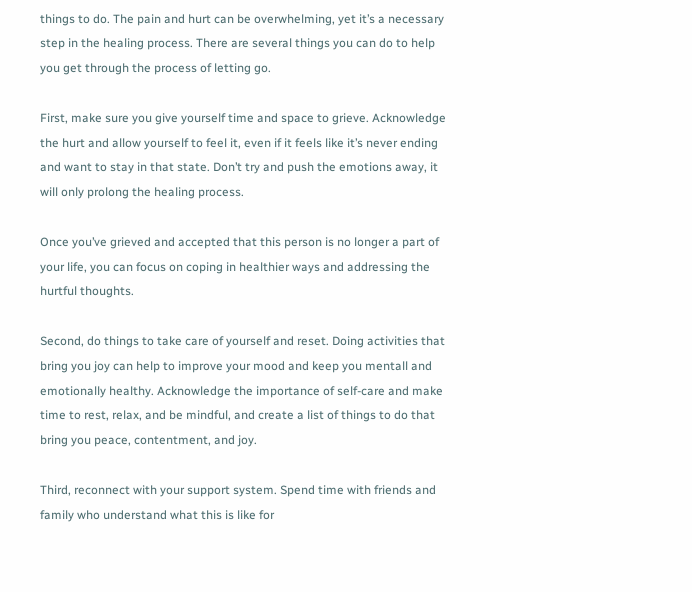things to do. The pain and hurt can be overwhelming, yet it’s a necessary step in the healing process. There are several things you can do to help you get through the process of letting go.

First, make sure you give yourself time and space to grieve. Acknowledge the hurt and allow yourself to feel it, even if it feels like it’s never ending and want to stay in that state. Don’t try and push the emotions away, it will only prolong the healing process.

Once you’ve grieved and accepted that this person is no longer a part of your life, you can focus on coping in healthier ways and addressing the hurtful thoughts.

Second, do things to take care of yourself and reset. Doing activities that bring you joy can help to improve your mood and keep you mentall and emotionally healthy. Acknowledge the importance of self-care and make time to rest, relax, and be mindful, and create a list of things to do that bring you peace, contentment, and joy.

Third, reconnect with your support system. Spend time with friends and family who understand what this is like for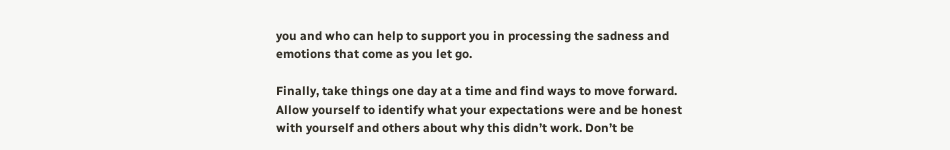you and who can help to support you in processing the sadness and emotions that come as you let go.

Finally, take things one day at a time and find ways to move forward. Allow yourself to identify what your expectations were and be honest with yourself and others about why this didn’t work. Don’t be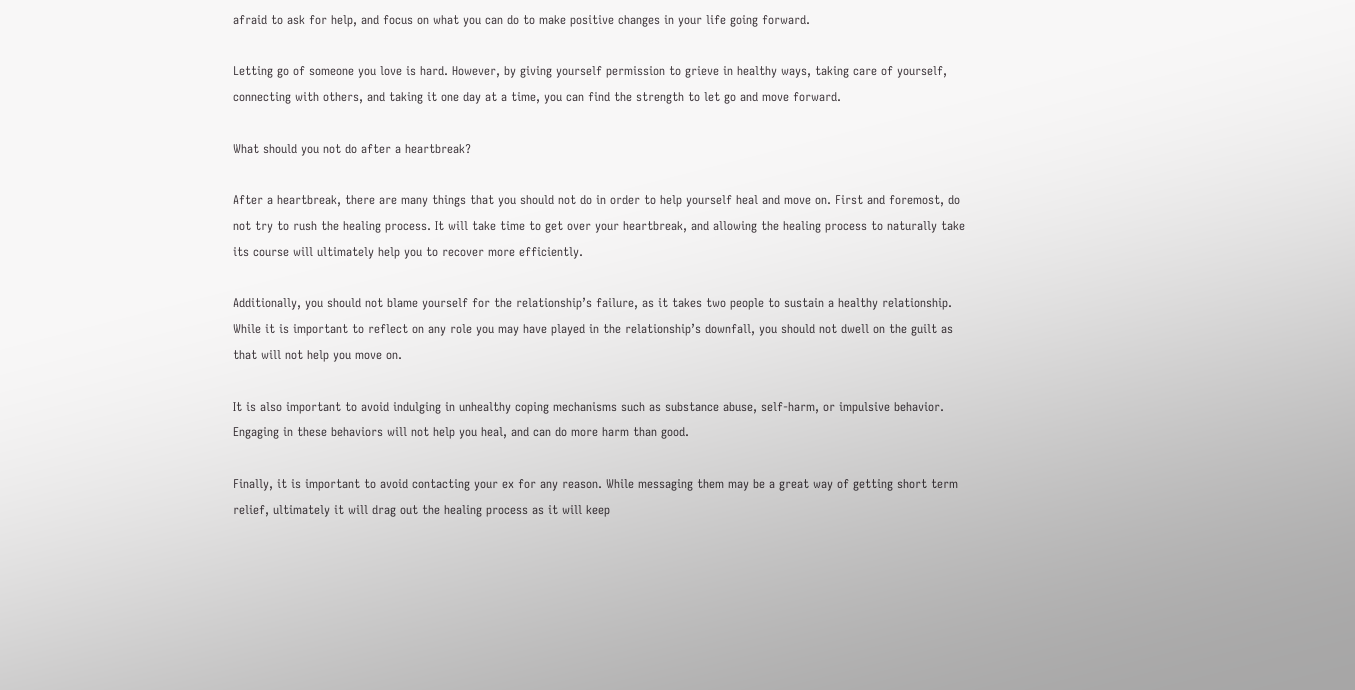afraid to ask for help, and focus on what you can do to make positive changes in your life going forward.

Letting go of someone you love is hard. However, by giving yourself permission to grieve in healthy ways, taking care of yourself, connecting with others, and taking it one day at a time, you can find the strength to let go and move forward.

What should you not do after a heartbreak?

After a heartbreak, there are many things that you should not do in order to help yourself heal and move on. First and foremost, do not try to rush the healing process. It will take time to get over your heartbreak, and allowing the healing process to naturally take its course will ultimately help you to recover more efficiently.

Additionally, you should not blame yourself for the relationship’s failure, as it takes two people to sustain a healthy relationship. While it is important to reflect on any role you may have played in the relationship’s downfall, you should not dwell on the guilt as that will not help you move on.

It is also important to avoid indulging in unhealthy coping mechanisms such as substance abuse, self-harm, or impulsive behavior. Engaging in these behaviors will not help you heal, and can do more harm than good.

Finally, it is important to avoid contacting your ex for any reason. While messaging them may be a great way of getting short term relief, ultimately it will drag out the healing process as it will keep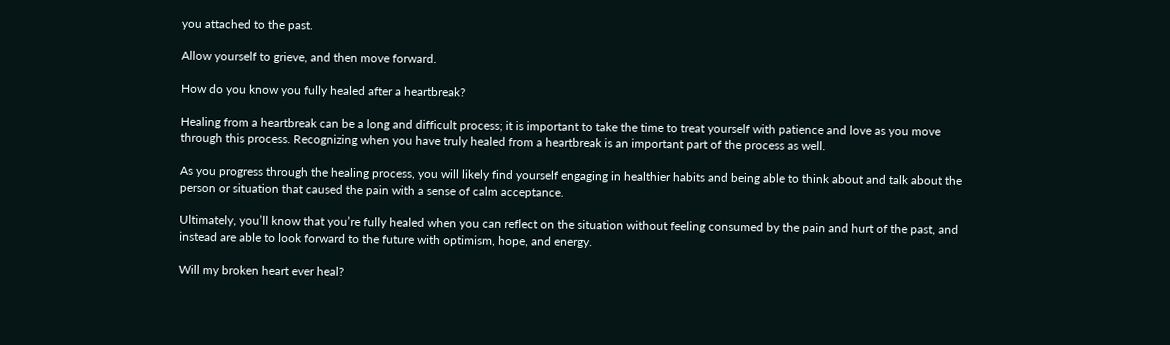you attached to the past.

Allow yourself to grieve, and then move forward.

How do you know you fully healed after a heartbreak?

Healing from a heartbreak can be a long and difficult process; it is important to take the time to treat yourself with patience and love as you move through this process. Recognizing when you have truly healed from a heartbreak is an important part of the process as well.

As you progress through the healing process, you will likely find yourself engaging in healthier habits and being able to think about and talk about the person or situation that caused the pain with a sense of calm acceptance.

Ultimately, you’ll know that you’re fully healed when you can reflect on the situation without feeling consumed by the pain and hurt of the past, and instead are able to look forward to the future with optimism, hope, and energy.

Will my broken heart ever heal?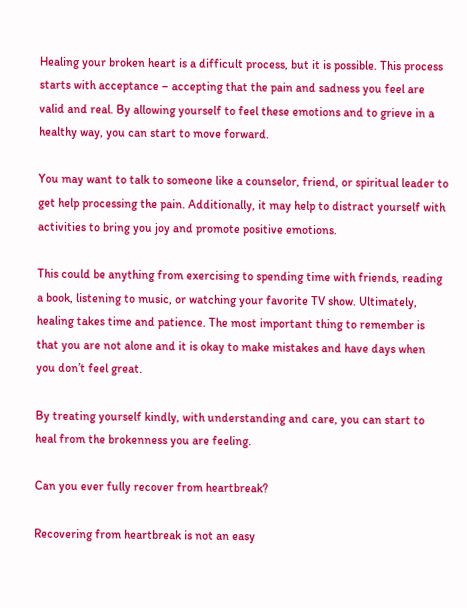Healing your broken heart is a difficult process, but it is possible. This process starts with acceptance – accepting that the pain and sadness you feel are valid and real. By allowing yourself to feel these emotions and to grieve in a healthy way, you can start to move forward.

You may want to talk to someone like a counselor, friend, or spiritual leader to get help processing the pain. Additionally, it may help to distract yourself with activities to bring you joy and promote positive emotions.

This could be anything from exercising to spending time with friends, reading a book, listening to music, or watching your favorite TV show. Ultimately, healing takes time and patience. The most important thing to remember is that you are not alone and it is okay to make mistakes and have days when you don’t feel great.

By treating yourself kindly, with understanding and care, you can start to heal from the brokenness you are feeling.

Can you ever fully recover from heartbreak?

Recovering from heartbreak is not an easy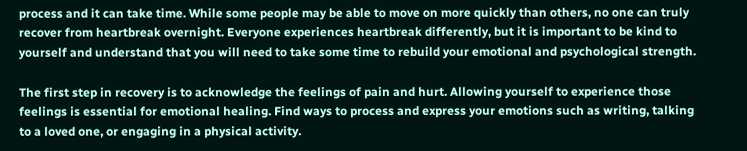process and it can take time. While some people may be able to move on more quickly than others, no one can truly recover from heartbreak overnight. Everyone experiences heartbreak differently, but it is important to be kind to yourself and understand that you will need to take some time to rebuild your emotional and psychological strength.

The first step in recovery is to acknowledge the feelings of pain and hurt. Allowing yourself to experience those feelings is essential for emotional healing. Find ways to process and express your emotions such as writing, talking to a loved one, or engaging in a physical activity.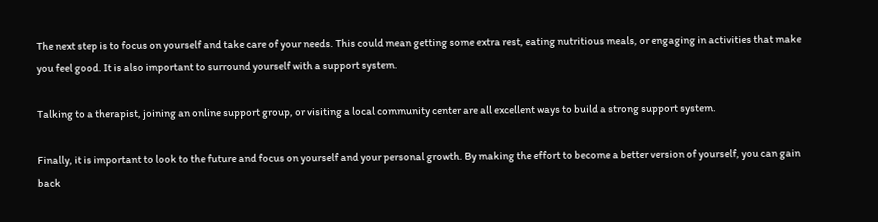The next step is to focus on yourself and take care of your needs. This could mean getting some extra rest, eating nutritious meals, or engaging in activities that make you feel good. It is also important to surround yourself with a support system.

Talking to a therapist, joining an online support group, or visiting a local community center are all excellent ways to build a strong support system.

Finally, it is important to look to the future and focus on yourself and your personal growth. By making the effort to become a better version of yourself, you can gain back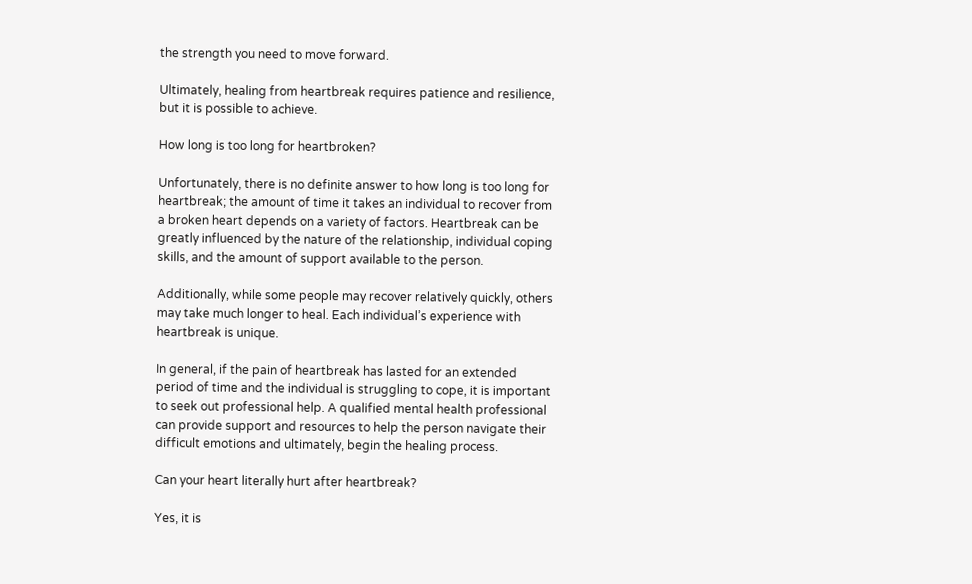the strength you need to move forward.

Ultimately, healing from heartbreak requires patience and resilience, but it is possible to achieve.

How long is too long for heartbroken?

Unfortunately, there is no definite answer to how long is too long for heartbreak; the amount of time it takes an individual to recover from a broken heart depends on a variety of factors. Heartbreak can be greatly influenced by the nature of the relationship, individual coping skills, and the amount of support available to the person.

Additionally, while some people may recover relatively quickly, others may take much longer to heal. Each individual’s experience with heartbreak is unique.

In general, if the pain of heartbreak has lasted for an extended period of time and the individual is struggling to cope, it is important to seek out professional help. A qualified mental health professional can provide support and resources to help the person navigate their difficult emotions and ultimately, begin the healing process.

Can your heart literally hurt after heartbreak?

Yes, it is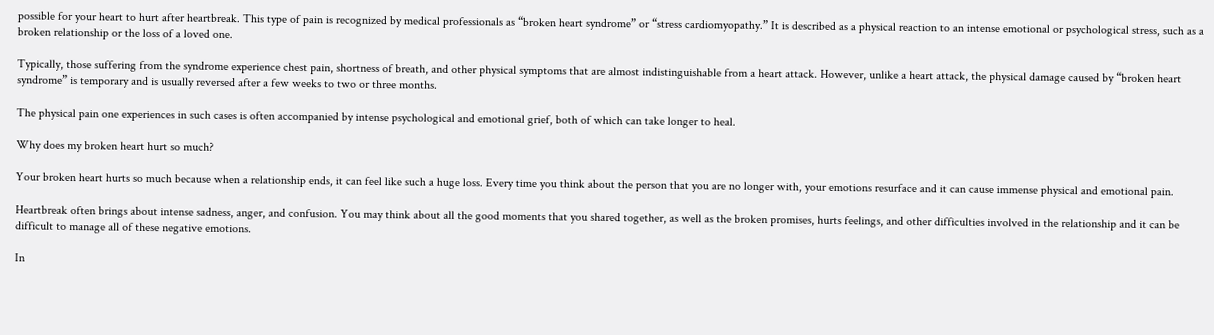possible for your heart to hurt after heartbreak. This type of pain is recognized by medical professionals as “broken heart syndrome” or “stress cardiomyopathy.” It is described as a physical reaction to an intense emotional or psychological stress, such as a broken relationship or the loss of a loved one.

Typically, those suffering from the syndrome experience chest pain, shortness of breath, and other physical symptoms that are almost indistinguishable from a heart attack. However, unlike a heart attack, the physical damage caused by “broken heart syndrome” is temporary and is usually reversed after a few weeks to two or three months.

The physical pain one experiences in such cases is often accompanied by intense psychological and emotional grief, both of which can take longer to heal.

Why does my broken heart hurt so much?

Your broken heart hurts so much because when a relationship ends, it can feel like such a huge loss. Every time you think about the person that you are no longer with, your emotions resurface and it can cause immense physical and emotional pain.

Heartbreak often brings about intense sadness, anger, and confusion. You may think about all the good moments that you shared together, as well as the broken promises, hurts feelings, and other difficulties involved in the relationship and it can be difficult to manage all of these negative emotions.

In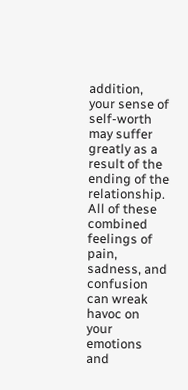addition, your sense of self-worth may suffer greatly as a result of the ending of the relationship. All of these combined feelings of pain, sadness, and confusion can wreak havoc on your emotions and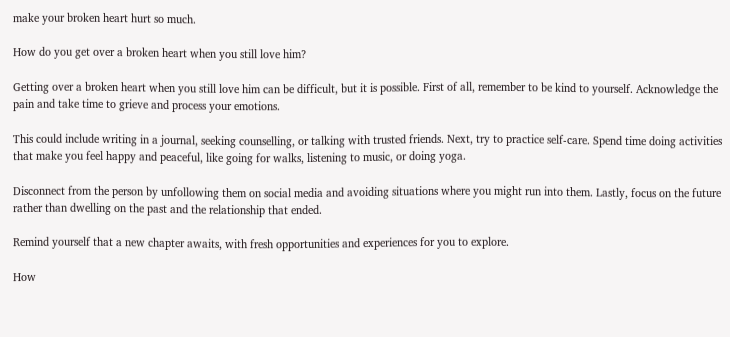make your broken heart hurt so much.

How do you get over a broken heart when you still love him?

Getting over a broken heart when you still love him can be difficult, but it is possible. First of all, remember to be kind to yourself. Acknowledge the pain and take time to grieve and process your emotions.

This could include writing in a journal, seeking counselling, or talking with trusted friends. Next, try to practice self-care. Spend time doing activities that make you feel happy and peaceful, like going for walks, listening to music, or doing yoga.

Disconnect from the person by unfollowing them on social media and avoiding situations where you might run into them. Lastly, focus on the future rather than dwelling on the past and the relationship that ended.

Remind yourself that a new chapter awaits, with fresh opportunities and experiences for you to explore.

How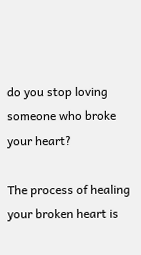do you stop loving someone who broke your heart?

The process of healing your broken heart is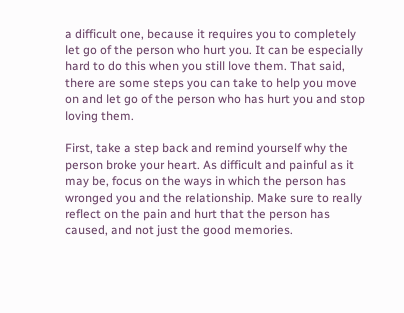a difficult one, because it requires you to completely let go of the person who hurt you. It can be especially hard to do this when you still love them. That said, there are some steps you can take to help you move on and let go of the person who has hurt you and stop loving them.

First, take a step back and remind yourself why the person broke your heart. As difficult and painful as it may be, focus on the ways in which the person has wronged you and the relationship. Make sure to really reflect on the pain and hurt that the person has caused, and not just the good memories.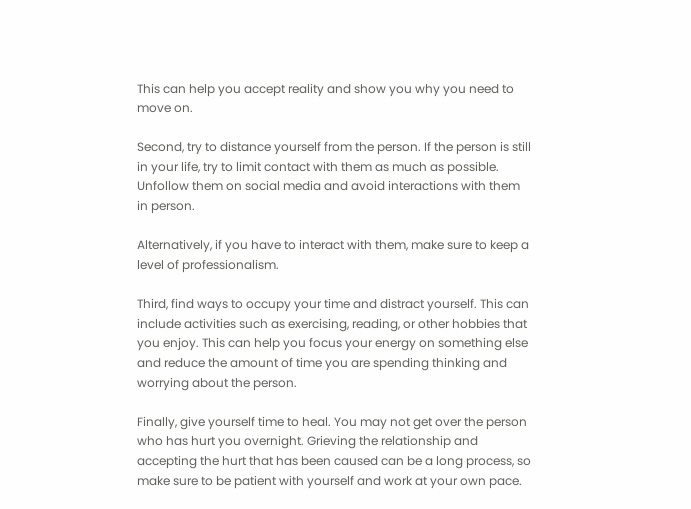This can help you accept reality and show you why you need to move on.

Second, try to distance yourself from the person. If the person is still in your life, try to limit contact with them as much as possible. Unfollow them on social media and avoid interactions with them in person.

Alternatively, if you have to interact with them, make sure to keep a level of professionalism.

Third, find ways to occupy your time and distract yourself. This can include activities such as exercising, reading, or other hobbies that you enjoy. This can help you focus your energy on something else and reduce the amount of time you are spending thinking and worrying about the person.

Finally, give yourself time to heal. You may not get over the person who has hurt you overnight. Grieving the relationship and accepting the hurt that has been caused can be a long process, so make sure to be patient with yourself and work at your own pace.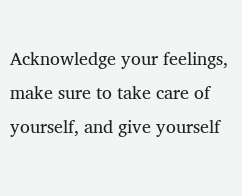Acknowledge your feelings, make sure to take care of yourself, and give yourself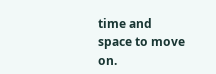time and space to move on.